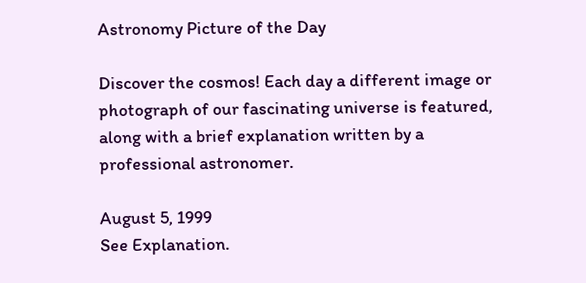Astronomy Picture of the Day

Discover the cosmos! Each day a different image or photograph of our fascinating universe is featured, along with a brief explanation written by a professional astronomer.

August 5, 1999
See Explanation.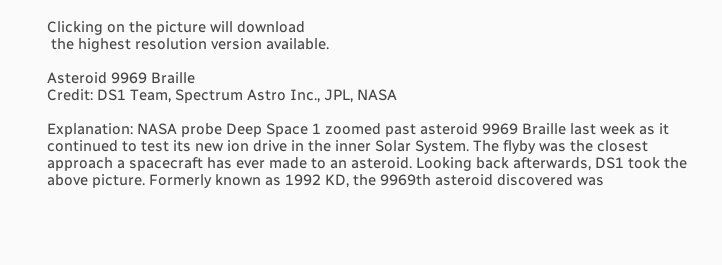Clicking on the picture will download
 the highest resolution version available.

Asteroid 9969 Braille
Credit: DS1 Team, Spectrum Astro Inc., JPL, NASA

Explanation: NASA probe Deep Space 1 zoomed past asteroid 9969 Braille last week as it continued to test its new ion drive in the inner Solar System. The flyby was the closest approach a spacecraft has ever made to an asteroid. Looking back afterwards, DS1 took the above picture. Formerly known as 1992 KD, the 9969th asteroid discovered was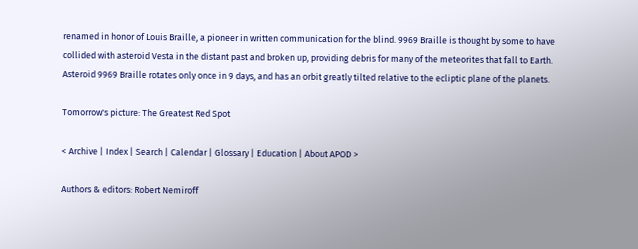renamed in honor of Louis Braille, a pioneer in written communication for the blind. 9969 Braille is thought by some to have collided with asteroid Vesta in the distant past and broken up, providing debris for many of the meteorites that fall to Earth. Asteroid 9969 Braille rotates only once in 9 days, and has an orbit greatly tilted relative to the ecliptic plane of the planets.

Tomorrow's picture: The Greatest Red Spot

< Archive | Index | Search | Calendar | Glossary | Education | About APOD >

Authors & editors: Robert Nemiroff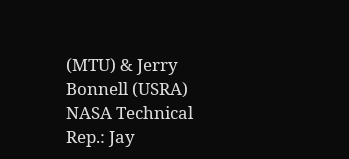(MTU) & Jerry Bonnell (USRA)
NASA Technical Rep.: Jay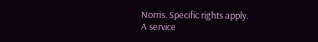Norris. Specific rights apply.
A service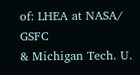of: LHEA at NASA/ GSFC
& Michigan Tech. U.